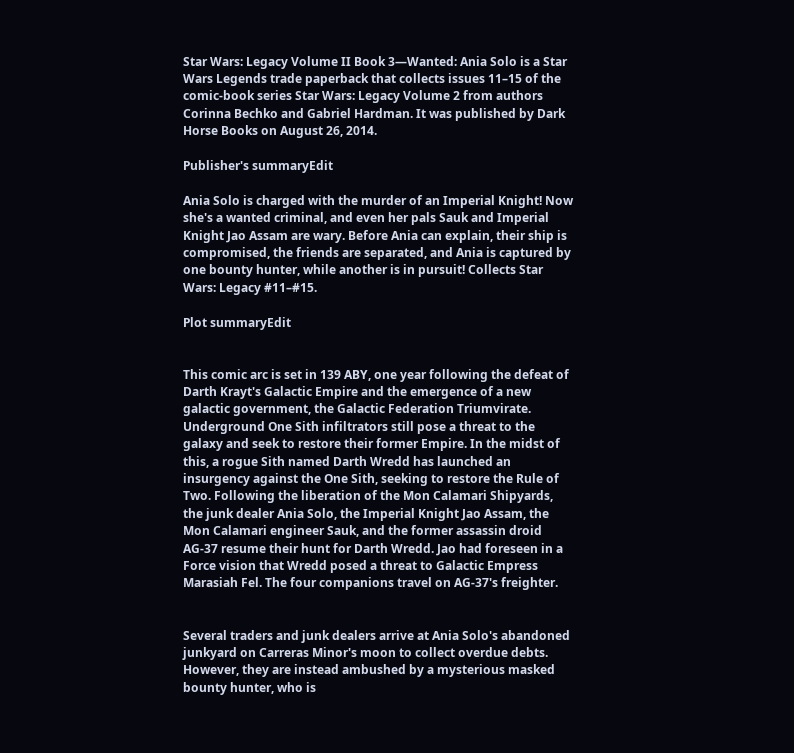Star Wars: Legacy Volume II Book 3—Wanted: Ania Solo is a Star Wars Legends trade paperback that collects issues 11–15 of the comic-book series Star Wars: Legacy Volume 2 from authors Corinna Bechko and Gabriel Hardman. It was published by Dark Horse Books on August 26, 2014.

Publisher's summaryEdit

Ania Solo is charged with the murder of an Imperial Knight! Now she's a wanted criminal, and even her pals Sauk and Imperial Knight Jao Assam are wary. Before Ania can explain, their ship is compromised, the friends are separated, and Ania is captured by one bounty hunter, while another is in pursuit! Collects Star Wars: Legacy #11–#15.

Plot summaryEdit


This comic arc is set in 139 ABY, one year following the defeat of Darth Krayt's Galactic Empire and the emergence of a new galactic government, the Galactic Federation Triumvirate. Underground One Sith infiltrators still pose a threat to the galaxy and seek to restore their former Empire. In the midst of this, a rogue Sith named Darth Wredd has launched an insurgency against the One Sith, seeking to restore the Rule of Two. Following the liberation of the Mon Calamari Shipyards, the junk dealer Ania Solo, the Imperial Knight Jao Assam, the Mon Calamari engineer Sauk, and the former assassin droid AG-37 resume their hunt for Darth Wredd. Jao had foreseen in a Force vision that Wredd posed a threat to Galactic Empress Marasiah Fel. The four companions travel on AG-37's freighter.


Several traders and junk dealers arrive at Ania Solo's abandoned junkyard on Carreras Minor's moon to collect overdue debts. However, they are instead ambushed by a mysterious masked bounty hunter, who is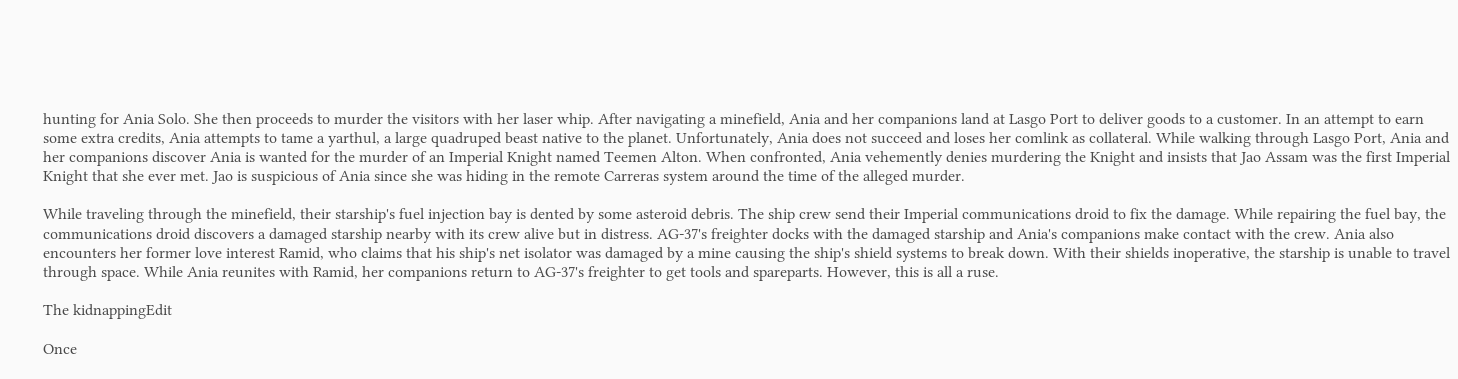hunting for Ania Solo. She then proceeds to murder the visitors with her laser whip. After navigating a minefield, Ania and her companions land at Lasgo Port to deliver goods to a customer. In an attempt to earn some extra credits, Ania attempts to tame a yarthul, a large quadruped beast native to the planet. Unfortunately, Ania does not succeed and loses her comlink as collateral. While walking through Lasgo Port, Ania and her companions discover Ania is wanted for the murder of an Imperial Knight named Teemen Alton. When confronted, Ania vehemently denies murdering the Knight and insists that Jao Assam was the first Imperial Knight that she ever met. Jao is suspicious of Ania since she was hiding in the remote Carreras system around the time of the alleged murder.

While traveling through the minefield, their starship's fuel injection bay is dented by some asteroid debris. The ship crew send their Imperial communications droid to fix the damage. While repairing the fuel bay, the communications droid discovers a damaged starship nearby with its crew alive but in distress. AG-37's freighter docks with the damaged starship and Ania's companions make contact with the crew. Ania also encounters her former love interest Ramid, who claims that his ship's net isolator was damaged by a mine causing the ship's shield systems to break down. With their shields inoperative, the starship is unable to travel through space. While Ania reunites with Ramid, her companions return to AG-37's freighter to get tools and spareparts. However, this is all a ruse.

The kidnappingEdit

Once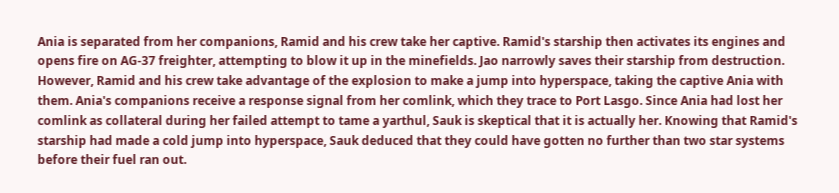Ania is separated from her companions, Ramid and his crew take her captive. Ramid's starship then activates its engines and opens fire on AG-37 freighter, attempting to blow it up in the minefields. Jao narrowly saves their starship from destruction. However, Ramid and his crew take advantage of the explosion to make a jump into hyperspace, taking the captive Ania with them. Ania's companions receive a response signal from her comlink, which they trace to Port Lasgo. Since Ania had lost her comlink as collateral during her failed attempt to tame a yarthul, Sauk is skeptical that it is actually her. Knowing that Ramid's starship had made a cold jump into hyperspace, Sauk deduced that they could have gotten no further than two star systems before their fuel ran out.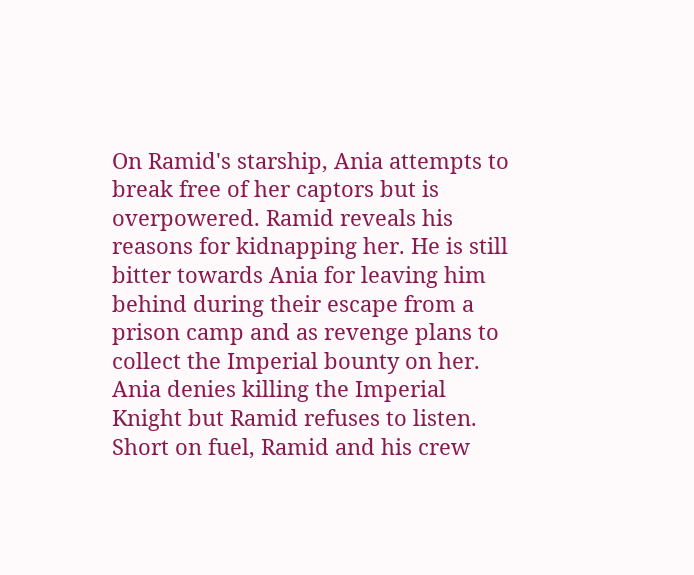On Ramid's starship, Ania attempts to break free of her captors but is overpowered. Ramid reveals his reasons for kidnapping her. He is still bitter towards Ania for leaving him behind during their escape from a prison camp and as revenge plans to collect the Imperial bounty on her. Ania denies killing the Imperial Knight but Ramid refuses to listen. Short on fuel, Ramid and his crew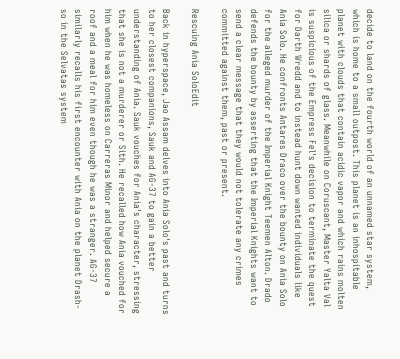decide to land on the fourth world of an unnamed star system, which is home to a small outpost. This planet is an inhospitable planet with clouds that contain acidic vapor and which rains molten silica or shards of glass. Meanwhile on Coruscant, Master Yalta Val is suspicious of the Empress Fel's decision to terminate the quest for Darth Wredd and to instead hunt down wanted individuals like Ania Solo. He confronts Antares Draco over the bounty on Ania Solo for the alleged murder of the Imperial Knight Teemen Alton. Drado defends the bounty by asserting that the Imperial Knights want to send a clear message that they would not tolerate any crimes committed against them, past or present.

Rescuing Ania SoloEdit

Back in hyperspace, Jao Assam delves into Ania Solo's past and turns to her closest companions, Sauk and AG-37 to gain a better understanding of Ania. Sauk vouches for Ania's character, stressing that she is not a murderer or Sith. He recalled how Ania vouched for him when he was homeless on Carreras Minor and helped secure a roof and a meal for him even though he was a stranger. AG-37 similarly recalls his first encounter with Ania on the planet Drash-so in the Selvatas system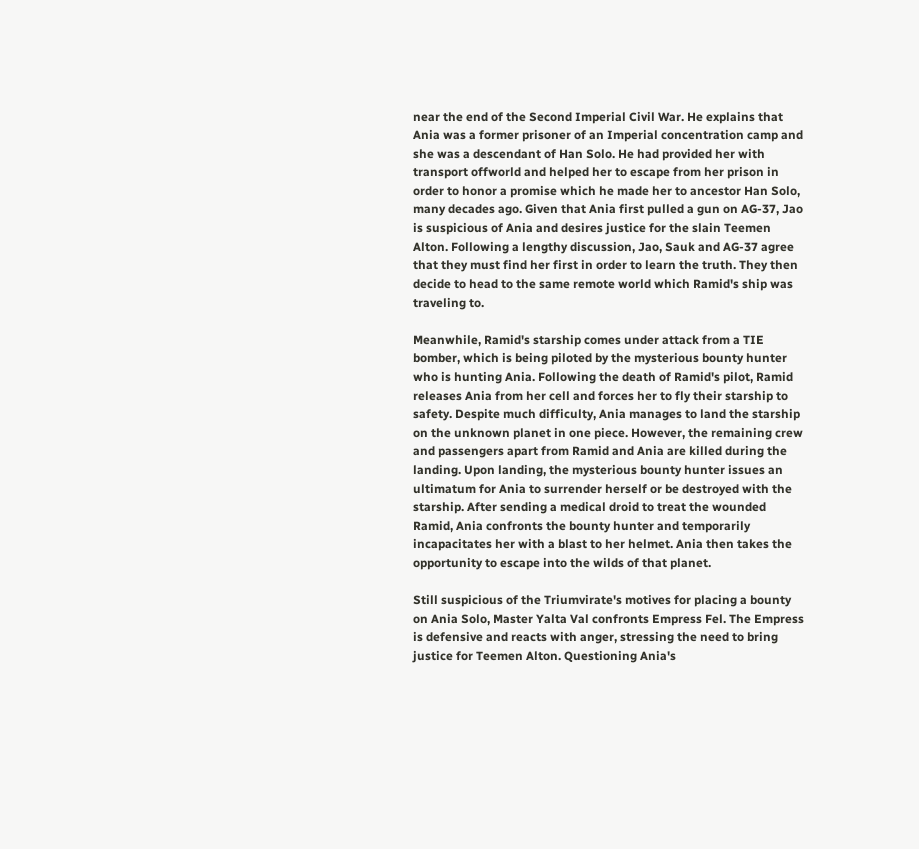near the end of the Second Imperial Civil War. He explains that Ania was a former prisoner of an Imperial concentration camp and she was a descendant of Han Solo. He had provided her with transport offworld and helped her to escape from her prison in order to honor a promise which he made her to ancestor Han Solo, many decades ago. Given that Ania first pulled a gun on AG-37, Jao is suspicious of Ania and desires justice for the slain Teemen Alton. Following a lengthy discussion, Jao, Sauk and AG-37 agree that they must find her first in order to learn the truth. They then decide to head to the same remote world which Ramid's ship was traveling to.

Meanwhile, Ramid's starship comes under attack from a TIE bomber, which is being piloted by the mysterious bounty hunter who is hunting Ania. Following the death of Ramid's pilot, Ramid releases Ania from her cell and forces her to fly their starship to safety. Despite much difficulty, Ania manages to land the starship on the unknown planet in one piece. However, the remaining crew and passengers apart from Ramid and Ania are killed during the landing. Upon landing, the mysterious bounty hunter issues an ultimatum for Ania to surrender herself or be destroyed with the starship. After sending a medical droid to treat the wounded Ramid, Ania confronts the bounty hunter and temporarily incapacitates her with a blast to her helmet. Ania then takes the opportunity to escape into the wilds of that planet.

Still suspicious of the Triumvirate's motives for placing a bounty on Ania Solo, Master Yalta Val confronts Empress Fel. The Empress is defensive and reacts with anger, stressing the need to bring justice for Teemen Alton. Questioning Ania's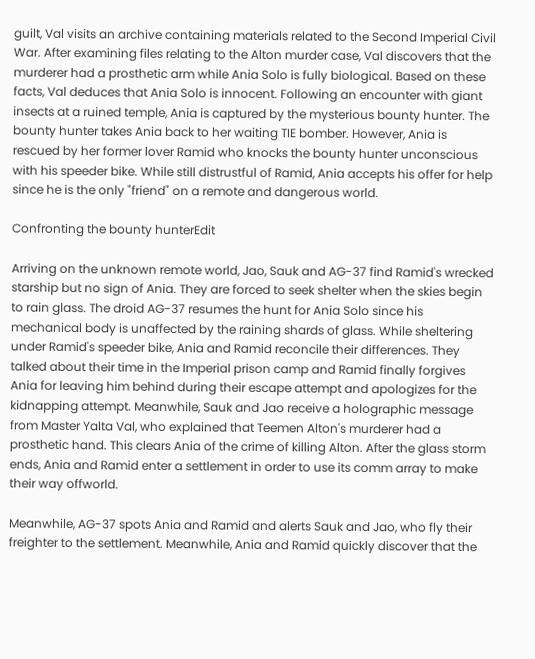guilt, Val visits an archive containing materials related to the Second Imperial Civil War. After examining files relating to the Alton murder case, Val discovers that the murderer had a prosthetic arm while Ania Solo is fully biological. Based on these facts, Val deduces that Ania Solo is innocent. Following an encounter with giant insects at a ruined temple, Ania is captured by the mysterious bounty hunter. The bounty hunter takes Ania back to her waiting TIE bomber. However, Ania is rescued by her former lover Ramid who knocks the bounty hunter unconscious with his speeder bike. While still distrustful of Ramid, Ania accepts his offer for help since he is the only "friend" on a remote and dangerous world.

Confronting the bounty hunterEdit

Arriving on the unknown remote world, Jao, Sauk and AG-37 find Ramid's wrecked starship but no sign of Ania. They are forced to seek shelter when the skies begin to rain glass. The droid AG-37 resumes the hunt for Ania Solo since his mechanical body is unaffected by the raining shards of glass. While sheltering under Ramid's speeder bike, Ania and Ramid reconcile their differences. They talked about their time in the Imperial prison camp and Ramid finally forgives Ania for leaving him behind during their escape attempt and apologizes for the kidnapping attempt. Meanwhile, Sauk and Jao receive a holographic message from Master Yalta Val, who explained that Teemen Alton's murderer had a prosthetic hand. This clears Ania of the crime of killing Alton. After the glass storm ends, Ania and Ramid enter a settlement in order to use its comm array to make their way offworld.

Meanwhile, AG-37 spots Ania and Ramid and alerts Sauk and Jao, who fly their freighter to the settlement. Meanwhile, Ania and Ramid quickly discover that the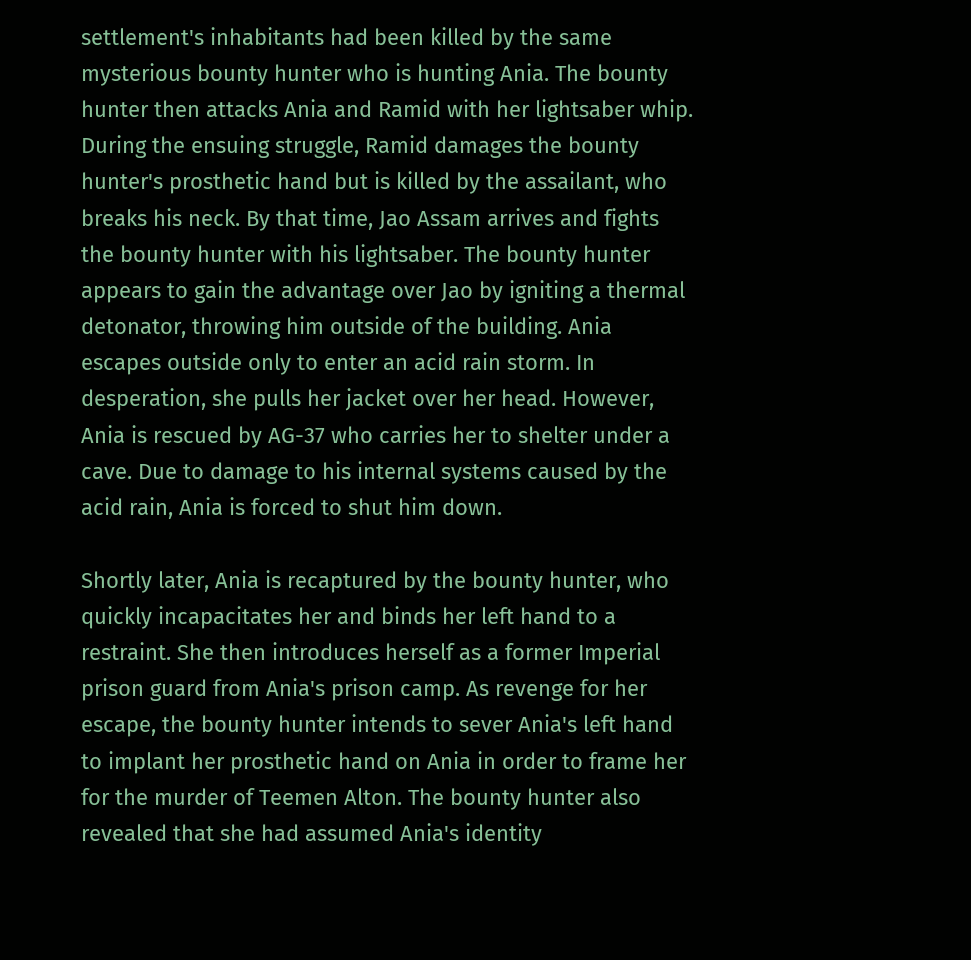settlement's inhabitants had been killed by the same mysterious bounty hunter who is hunting Ania. The bounty hunter then attacks Ania and Ramid with her lightsaber whip. During the ensuing struggle, Ramid damages the bounty hunter's prosthetic hand but is killed by the assailant, who breaks his neck. By that time, Jao Assam arrives and fights the bounty hunter with his lightsaber. The bounty hunter appears to gain the advantage over Jao by igniting a thermal detonator, throwing him outside of the building. Ania escapes outside only to enter an acid rain storm. In desperation, she pulls her jacket over her head. However, Ania is rescued by AG-37 who carries her to shelter under a cave. Due to damage to his internal systems caused by the acid rain, Ania is forced to shut him down.

Shortly later, Ania is recaptured by the bounty hunter, who quickly incapacitates her and binds her left hand to a restraint. She then introduces herself as a former Imperial prison guard from Ania's prison camp. As revenge for her escape, the bounty hunter intends to sever Ania's left hand to implant her prosthetic hand on Ania in order to frame her for the murder of Teemen Alton. The bounty hunter also revealed that she had assumed Ania's identity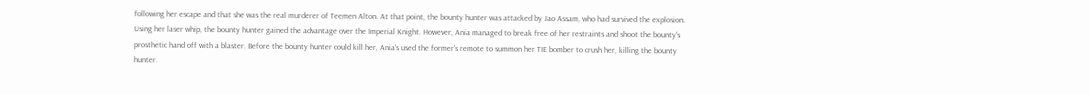following her escape and that she was the real murderer of Teemen Alton. At that point, the bounty hunter was attacked by Jao Assam, who had survived the explosion. Using her laser whip, the bounty hunter gained the advantage over the Imperial Knight. However, Ania managed to break free of her restraints and shoot the bounty's prosthetic hand off with a blaster. Before the bounty hunter could kill her, Ania's used the former's remote to summon her TIE bomber to crush her, killing the bounty hunter.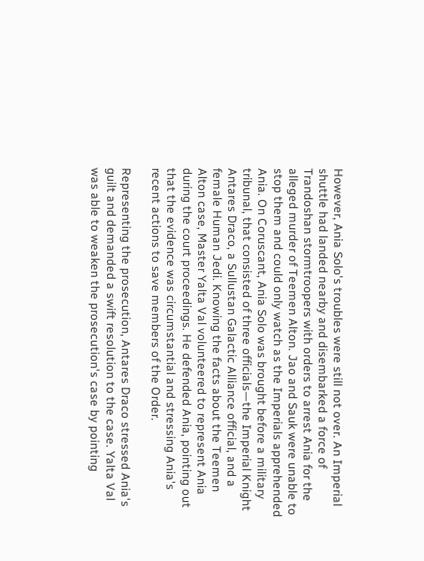However, Ania Solo's troubles were still not over. An Imperial shuttle had landed nearby and disembarked a force of Trandoshan stormtroopers with orders to arrest Ania for the alleged murder of Teemen Alton. Jao and Sauk were unable to stop them and could only watch as the Imperials apprehended Ania. On Coruscant, Ania Solo was brought before a military tribunal, that consisted of three officials—the Imperial Knight Antares Draco, a Sullustan Galactic Alliance official, and a female Human Jedi. Knowing the facts about the Teemen Alton case, Master Yalta Val volunteered to represent Ania during the court proceedings. He defended Ania, pointing out that the evidence was circumstantial and stressing Ania's recent actions to save members of the Order.

Representing the prosecution, Antares Draco stressed Ania's guilt and demanded a swift resolution to the case. Yalta Val was able to weaken the prosecution's case by pointing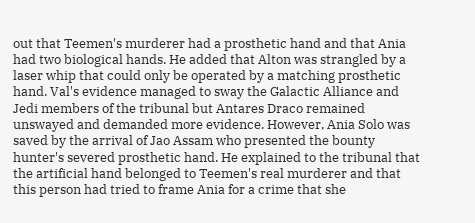out that Teemen's murderer had a prosthetic hand and that Ania had two biological hands. He added that Alton was strangled by a laser whip that could only be operated by a matching prosthetic hand. Val's evidence managed to sway the Galactic Alliance and Jedi members of the tribunal but Antares Draco remained unswayed and demanded more evidence. However, Ania Solo was saved by the arrival of Jao Assam who presented the bounty hunter's severed prosthetic hand. He explained to the tribunal that the artificial hand belonged to Teemen's real murderer and that this person had tried to frame Ania for a crime that she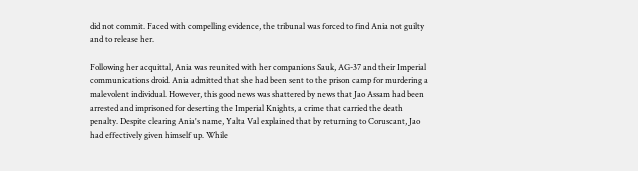did not commit. Faced with compelling evidence, the tribunal was forced to find Ania not guilty and to release her.

Following her acquittal, Ania was reunited with her companions Sauk, AG-37 and their Imperial communications droid. Ania admitted that she had been sent to the prison camp for murdering a malevolent individual. However, this good news was shattered by news that Jao Assam had been arrested and imprisoned for deserting the Imperial Knights, a crime that carried the death penalty. Despite clearing Ania's name, Yalta Val explained that by returning to Coruscant, Jao had effectively given himself up. While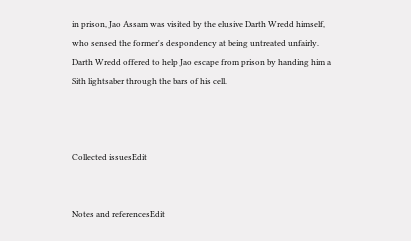in prison, Jao Assam was visited by the elusive Darth Wredd himself, who sensed the former's despondency at being untreated unfairly. Darth Wredd offered to help Jao escape from prison by handing him a Sith lightsaber through the bars of his cell.



Collected issuesEdit


Notes and referencesEdit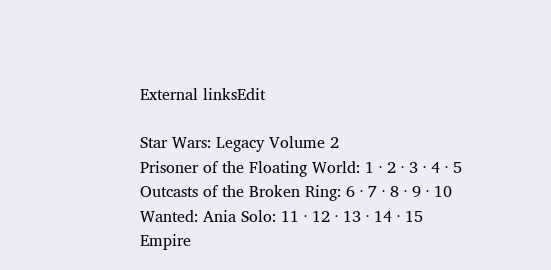External linksEdit

Star Wars: Legacy Volume 2
Prisoner of the Floating World: 1 · 2 · 3 · 4 · 5
Outcasts of the Broken Ring: 6 · 7 · 8 · 9 · 10
Wanted: Ania Solo: 11 · 12 · 13 · 14 · 15
Empire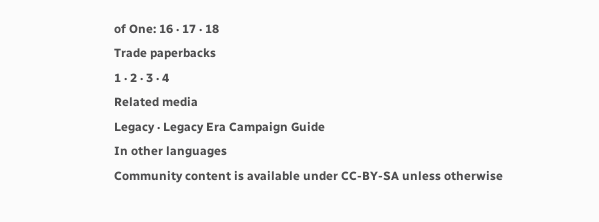of One: 16 · 17 · 18
Trade paperbacks
1 · 2 · 3 · 4
Related media
Legacy · Legacy Era Campaign Guide
In other languages
Community content is available under CC-BY-SA unless otherwise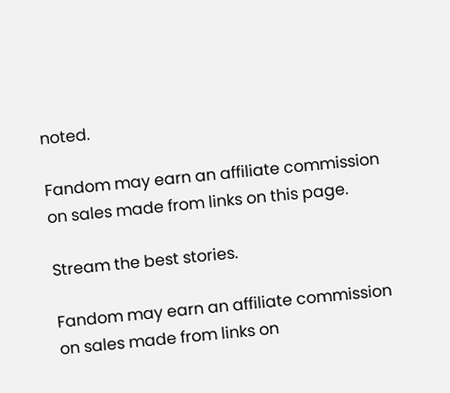noted.

Fandom may earn an affiliate commission on sales made from links on this page.

Stream the best stories.

Fandom may earn an affiliate commission on sales made from links on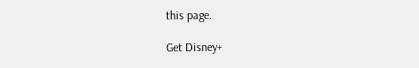this page.

Get Disney+